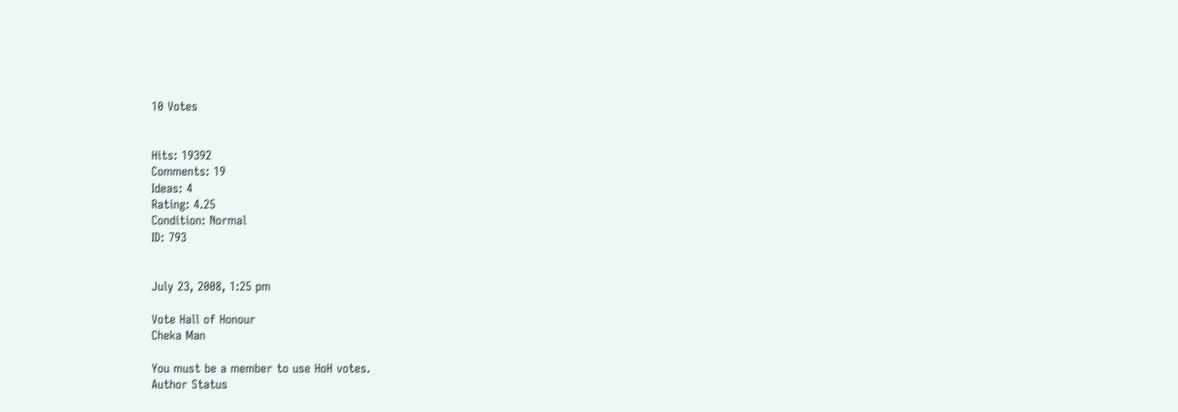10 Votes


Hits: 19392
Comments: 19
Ideas: 4
Rating: 4.25
Condition: Normal
ID: 793


July 23, 2008, 1:25 pm

Vote Hall of Honour
Cheka Man

You must be a member to use HoH votes.
Author Status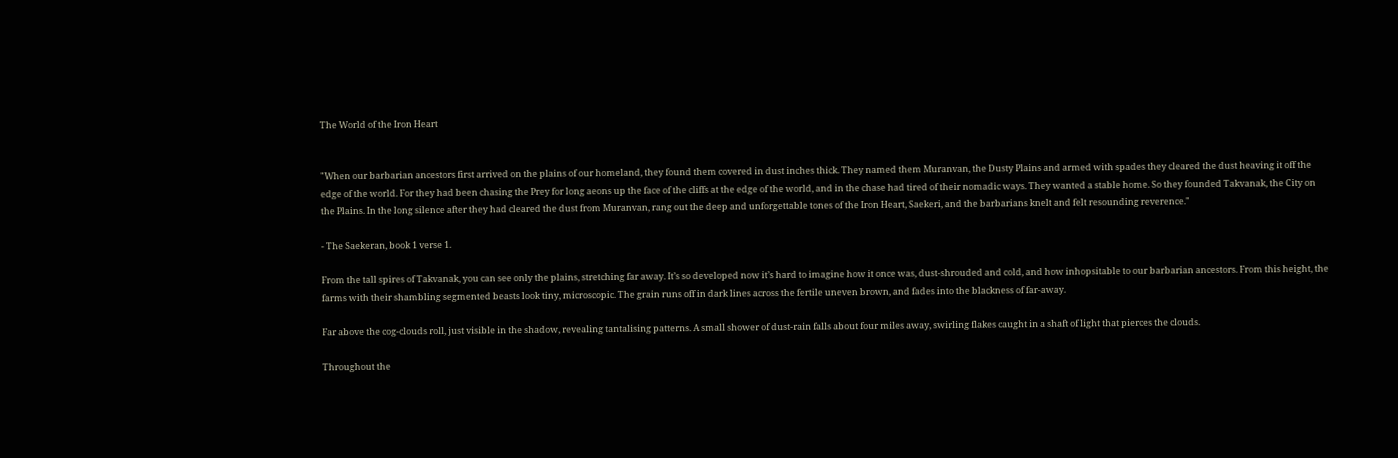The World of the Iron Heart


"When our barbarian ancestors first arrived on the plains of our homeland, they found them covered in dust inches thick. They named them Muranvan, the Dusty Plains and armed with spades they cleared the dust heaving it off the edge of the world. For they had been chasing the Prey for long aeons up the face of the cliffs at the edge of the world, and in the chase had tired of their nomadic ways. They wanted a stable home. So they founded Takvanak, the City on the Plains. In the long silence after they had cleared the dust from Muranvan, rang out the deep and unforgettable tones of the Iron Heart, Saekeri, and the barbarians knelt and felt resounding reverence."

- The Saekeran, book 1 verse 1.

From the tall spires of Takvanak, you can see only the plains, stretching far away. It’s so developed now it’s hard to imagine how it once was, dust-shrouded and cold, and how inhopsitable to our barbarian ancestors. From this height, the farms with their shambling segmented beasts look tiny, microscopic. The grain runs off in dark lines across the fertile uneven brown, and fades into the blackness of far-away.

Far above the cog-clouds roll, just visible in the shadow, revealing tantalising patterns. A small shower of dust-rain falls about four miles away, swirling flakes caught in a shaft of light that pierces the clouds.

Throughout the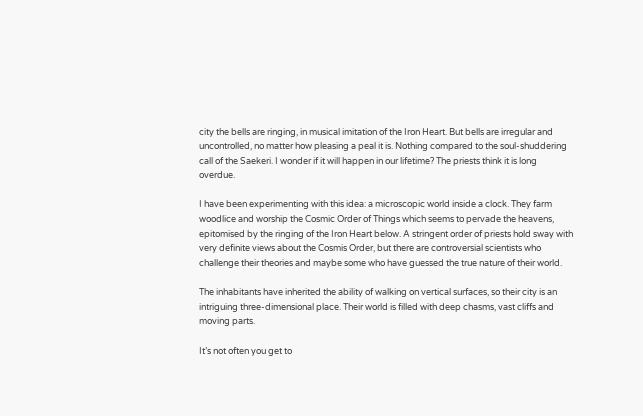city the bells are ringing, in musical imitation of the Iron Heart. But bells are irregular and uncontrolled, no matter how pleasing a peal it is. Nothing compared to the soul-shuddering call of the Saekeri. I wonder if it will happen in our lifetime? The priests think it is long overdue.

I have been experimenting with this idea: a microscopic world inside a clock. They farm woodlice and worship the Cosmic Order of Things which seems to pervade the heavens, epitomised by the ringing of the Iron Heart below. A stringent order of priests hold sway with very definite views about the Cosmis Order, but there are controversial scientists who challenge their theories and maybe some who have guessed the true nature of their world.

The inhabitants have inherited the ability of walking on vertical surfaces, so their city is an intriguing three-dimensional place. Their world is filled with deep chasms, vast cliffs and moving parts.

It’s not often you get to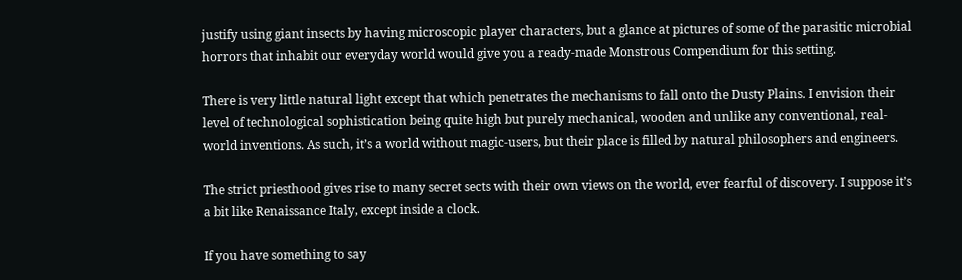justify using giant insects by having microscopic player characters, but a glance at pictures of some of the parasitic microbial horrors that inhabit our everyday world would give you a ready-made Monstrous Compendium for this setting.

There is very little natural light except that which penetrates the mechanisms to fall onto the Dusty Plains. I envision their level of technological sophistication being quite high but purely mechanical, wooden and unlike any conventional, real-world inventions. As such, it’s a world without magic-users, but their place is filled by natural philosophers and engineers.

The strict priesthood gives rise to many secret sects with their own views on the world, ever fearful of discovery. I suppose it’s a bit like Renaissance Italy, except inside a clock.

If you have something to say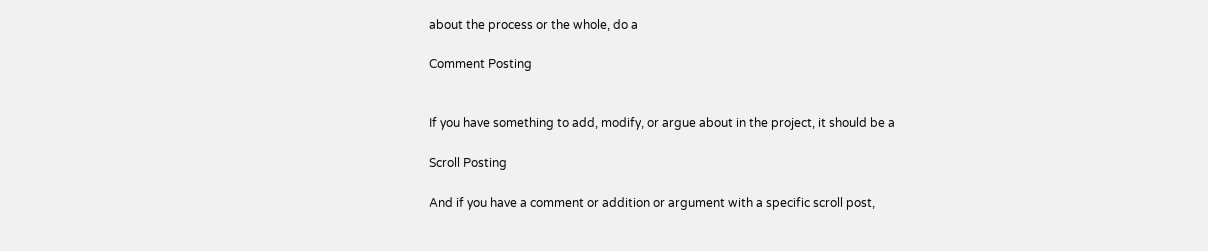about the process or the whole, do a

Comment Posting


If you have something to add, modify, or argue about in the project, it should be a

Scroll Posting

And if you have a comment or addition or argument with a specific scroll post,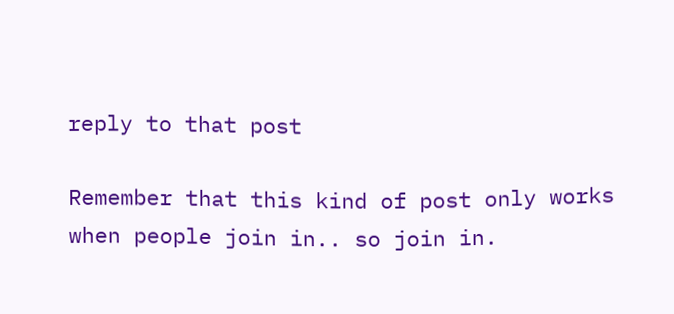reply to that post

Remember that this kind of post only works when people join in.. so join in.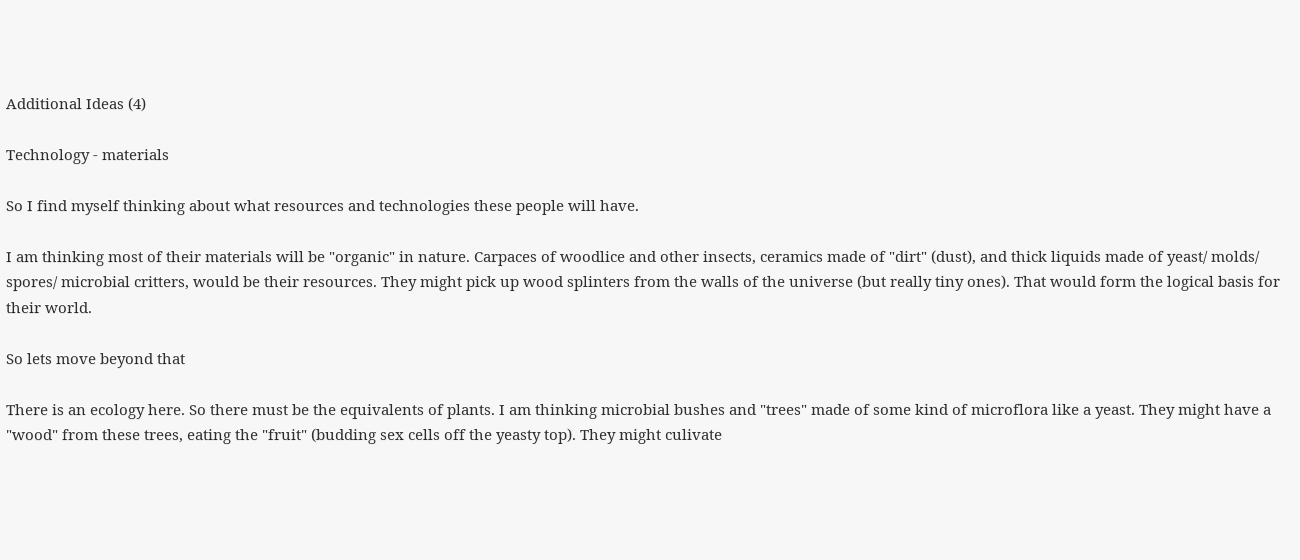Additional Ideas (4)

Technology - materials

So I find myself thinking about what resources and technologies these people will have.

I am thinking most of their materials will be "organic" in nature. Carpaces of woodlice and other insects, ceramics made of "dirt" (dust), and thick liquids made of yeast/ molds/ spores/ microbial critters, would be their resources. They might pick up wood splinters from the walls of the universe (but really tiny ones). That would form the logical basis for their world.

So lets move beyond that

There is an ecology here. So there must be the equivalents of plants. I am thinking microbial bushes and "trees" made of some kind of microflora like a yeast. They might have a "wood" from these trees, eating the "fruit" (budding sex cells off the yeasty top). They might culivate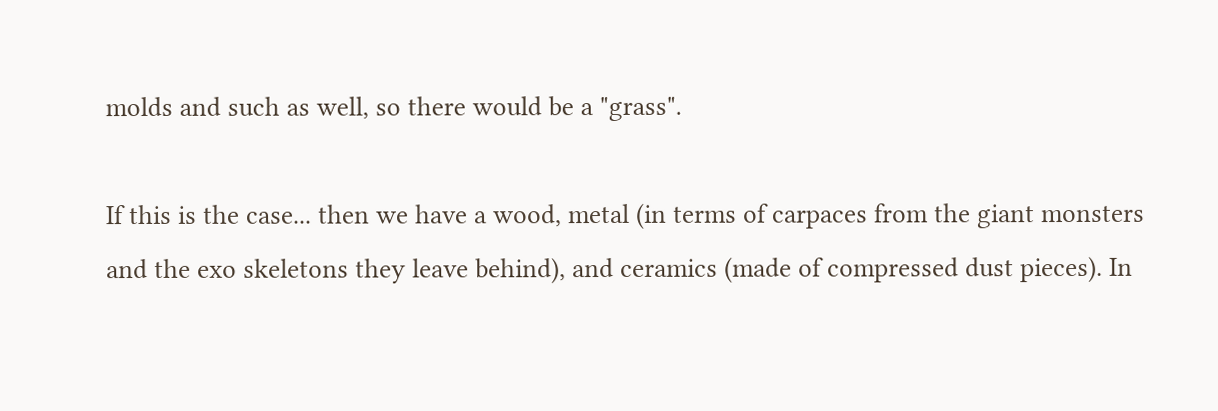molds and such as well, so there would be a "grass".

If this is the case... then we have a wood, metal (in terms of carpaces from the giant monsters and the exo skeletons they leave behind), and ceramics (made of compressed dust pieces). In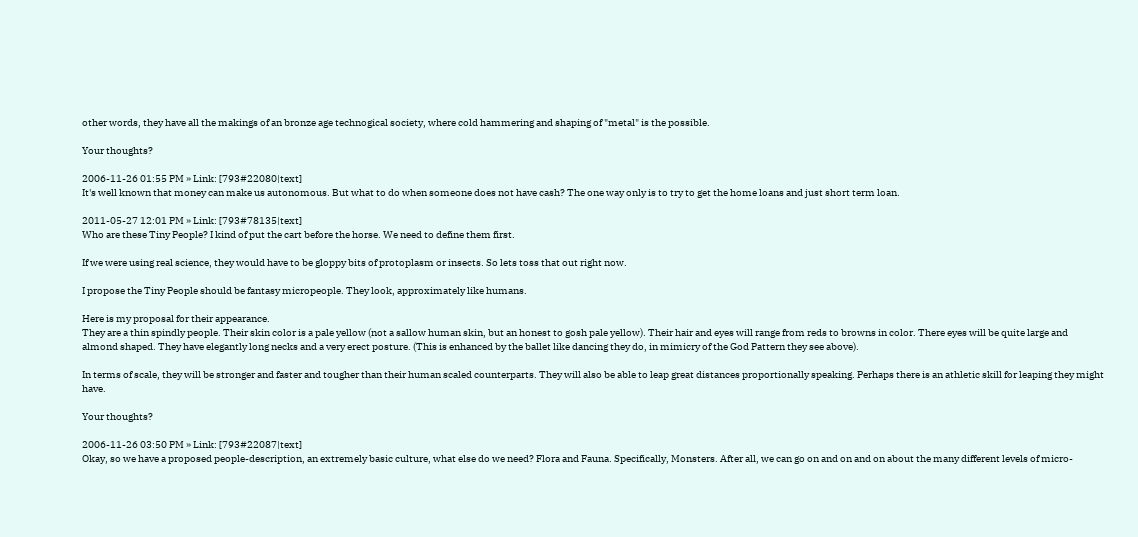other words, they have all the makings of an bronze age technogical society, where cold hammering and shaping of "metal" is the possible.

Your thoughts?

2006-11-26 01:55 PM » Link: [793#22080|text]
It's well known that money can make us autonomous. But what to do when someone does not have cash? The one way only is to try to get the home loans and just short term loan.

2011-05-27 12:01 PM » Link: [793#78135|text]
Who are these Tiny People? I kind of put the cart before the horse. We need to define them first.

If we were using real science, they would have to be gloppy bits of protoplasm or insects. So lets toss that out right now.

I propose the Tiny People should be fantasy micropeople. They look, approximately like humans.

Here is my proposal for their appearance.
They are a thin spindly people. Their skin color is a pale yellow (not a sallow human skin, but an honest to gosh pale yellow). Their hair and eyes will range from reds to browns in color. There eyes will be quite large and almond shaped. They have elegantly long necks and a very erect posture. (This is enhanced by the ballet like dancing they do, in mimicry of the God Pattern they see above).

In terms of scale, they will be stronger and faster and tougher than their human scaled counterparts. They will also be able to leap great distances proportionally speaking. Perhaps there is an athletic skill for leaping they might have.

Your thoughts?

2006-11-26 03:50 PM » Link: [793#22087|text]
Okay, so we have a proposed people-description, an extremely basic culture, what else do we need? Flora and Fauna. Specifically, Monsters. After all, we can go on and on and on about the many different levels of micro-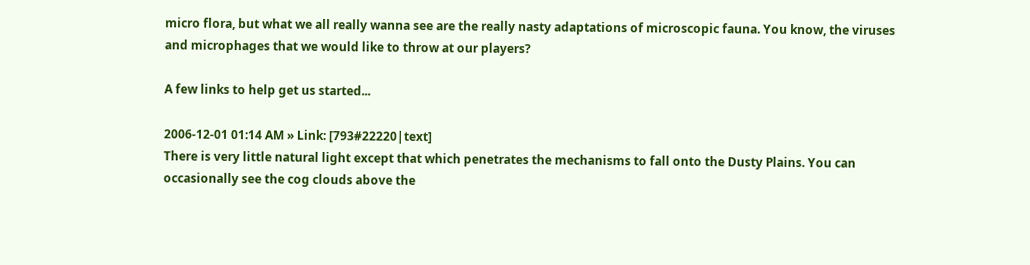micro flora, but what we all really wanna see are the really nasty adaptations of microscopic fauna. You know, the viruses and microphages that we would like to throw at our players?

A few links to help get us started...

2006-12-01 01:14 AM » Link: [793#22220|text]
There is very little natural light except that which penetrates the mechanisms to fall onto the Dusty Plains. You can occasionally see the cog clouds above the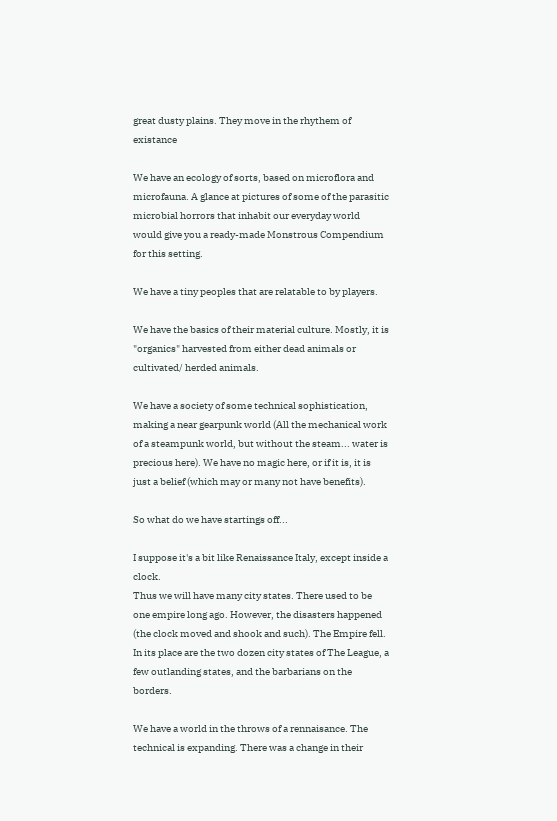great dusty plains. They move in the rhythem of existance

We have an ecology of sorts, based on microflora and microfauna. A glance at pictures of some of the parasitic microbial horrors that inhabit our everyday world would give you a ready-made Monstrous Compendium for this setting.

We have a tiny peoples that are relatable to by players.

We have the basics of their material culture. Mostly, it is "organics" harvested from either dead animals or cultivated/ herded animals.

We have a society of some technical sophistication, making a near gearpunk world (All the mechanical work of a steampunk world, but without the steam... water is precious here). We have no magic here, or if it is, it is just a belief (which may or many not have benefits).

So what do we have startings off...

I suppose it's a bit like Renaissance Italy, except inside a clock.
Thus we will have many city states. There used to be one empire long ago. However, the disasters happened (the clock moved and shook and such). The Empire fell. In its place are the two dozen city states of The League, a few outlanding states, and the barbarians on the borders.

We have a world in the throws of a rennaisance. The technical is expanding. There was a change in their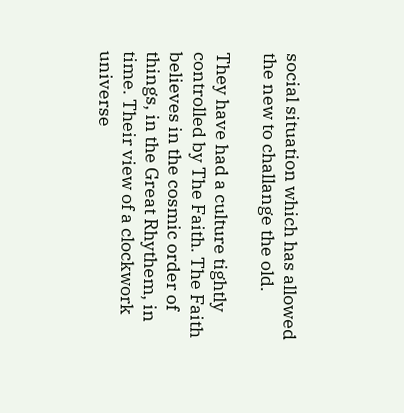social situation which has allowed the new to challange the old.

They have had a culture tightly controlled by The Faith. The Faith believes in the cosmic order of things, in the Great Rhythem, in time. Their view of a clockwork universe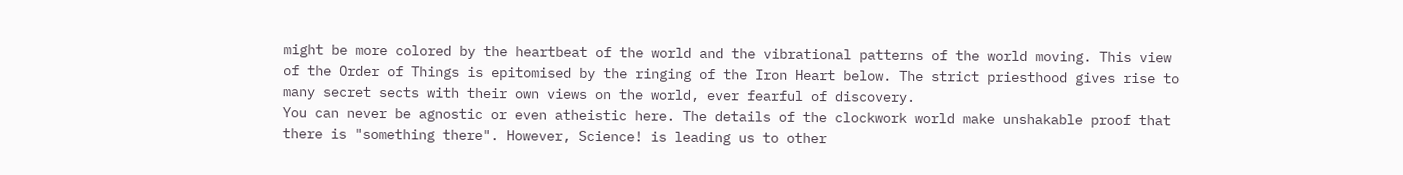might be more colored by the heartbeat of the world and the vibrational patterns of the world moving. This view of the Order of Things is epitomised by the ringing of the Iron Heart below. The strict priesthood gives rise to many secret sects with their own views on the world, ever fearful of discovery.
You can never be agnostic or even atheistic here. The details of the clockwork world make unshakable proof that there is "something there". However, Science! is leading us to other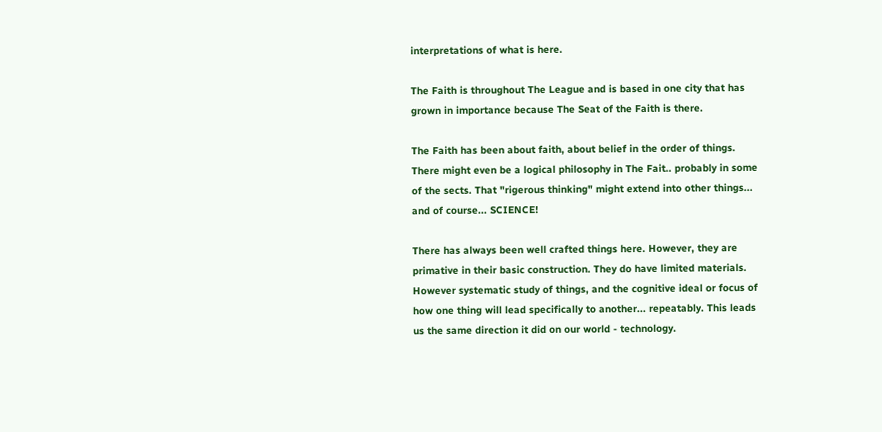interpretations of what is here.

The Faith is throughout The League and is based in one city that has grown in importance because The Seat of the Faith is there.

The Faith has been about faith, about belief in the order of things. There might even be a logical philosophy in The Fait.. probably in some of the sects. That "rigerous thinking" might extend into other things... and of course... SCIENCE!

There has always been well crafted things here. However, they are primative in their basic construction. They do have limited materials. However systematic study of things, and the cognitive ideal or focus of how one thing will lead specifically to another... repeatably. This leads us the same direction it did on our world - technology.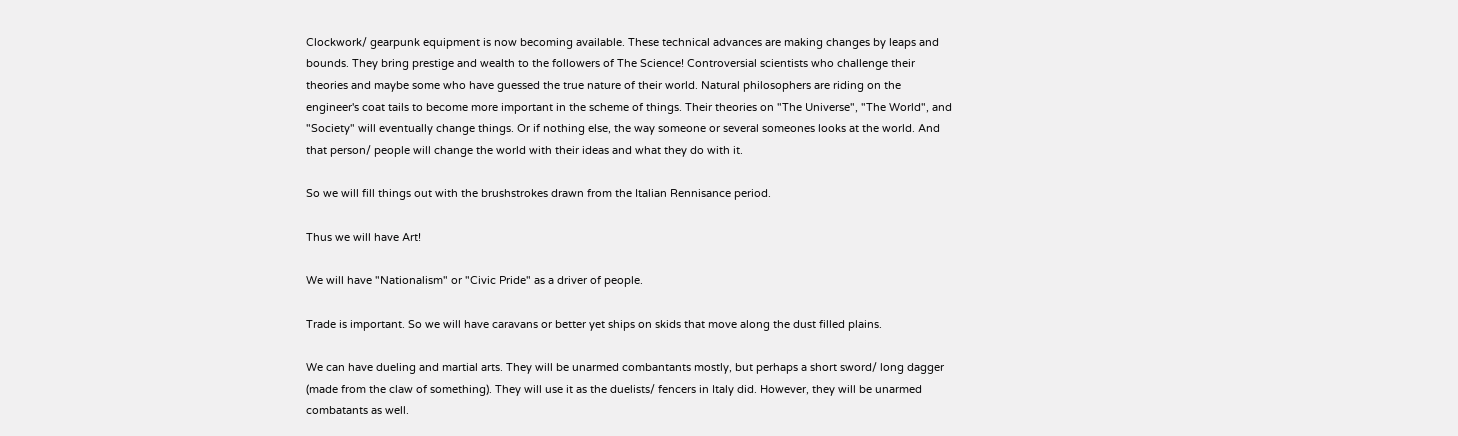Clockwork/ gearpunk equipment is now becoming available. These technical advances are making changes by leaps and bounds. They bring prestige and wealth to the followers of The Science! Controversial scientists who challenge their theories and maybe some who have guessed the true nature of their world. Natural philosophers are riding on the engineer's coat tails to become more important in the scheme of things. Their theories on "The Universe", "The World", and "Society" will eventually change things. Or if nothing else, the way someone or several someones looks at the world. And that person/ people will change the world with their ideas and what they do with it.

So we will fill things out with the brushstrokes drawn from the Italian Rennisance period.

Thus we will have Art!

We will have "Nationalism" or "Civic Pride" as a driver of people.

Trade is important. So we will have caravans or better yet ships on skids that move along the dust filled plains.

We can have dueling and martial arts. They will be unarmed combantants mostly, but perhaps a short sword/ long dagger (made from the claw of something). They will use it as the duelists/ fencers in Italy did. However, they will be unarmed combatants as well.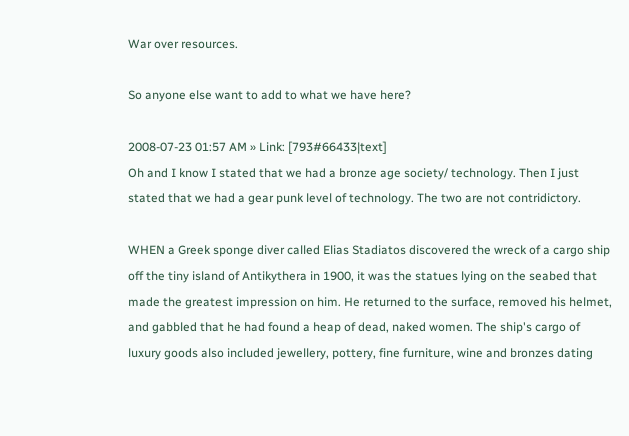War over resources.

So anyone else want to add to what we have here?

2008-07-23 01:57 AM » Link: [793#66433|text]
Oh and I know I stated that we had a bronze age society/ technology. Then I just stated that we had a gear punk level of technology. The two are not contridictory.

WHEN a Greek sponge diver called Elias Stadiatos discovered the wreck of a cargo ship off the tiny island of Antikythera in 1900, it was the statues lying on the seabed that made the greatest impression on him. He returned to the surface, removed his helmet, and gabbled that he had found a heap of dead, naked women. The ship's cargo of luxury goods also included jewellery, pottery, fine furniture, wine and bronzes dating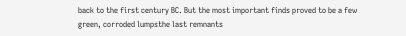back to the first century BC. But the most important finds proved to be a few green, corroded lumpsthe last remnants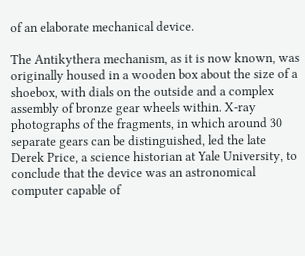of an elaborate mechanical device.

The Antikythera mechanism, as it is now known, was originally housed in a wooden box about the size of a shoebox, with dials on the outside and a complex assembly of bronze gear wheels within. X-ray photographs of the fragments, in which around 30 separate gears can be distinguished, led the late Derek Price, a science historian at Yale University, to conclude that the device was an astronomical computer capable of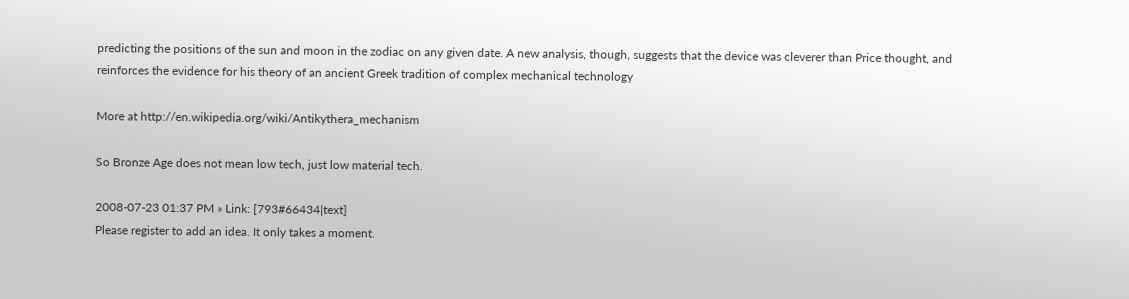predicting the positions of the sun and moon in the zodiac on any given date. A new analysis, though, suggests that the device was cleverer than Price thought, and reinforces the evidence for his theory of an ancient Greek tradition of complex mechanical technology

More at http://en.wikipedia.org/wiki/Antikythera_mechanism

So Bronze Age does not mean low tech, just low material tech.

2008-07-23 01:37 PM » Link: [793#66434|text]
Please register to add an idea. It only takes a moment.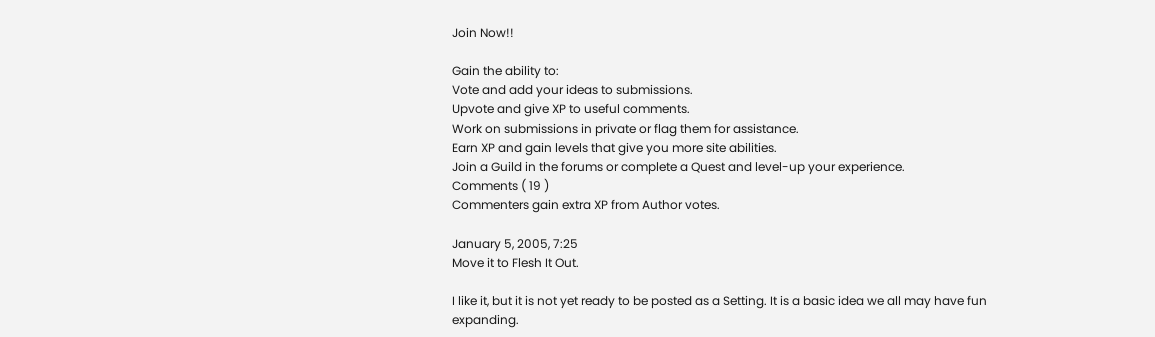Join Now!!

Gain the ability to:
Vote and add your ideas to submissions.
Upvote and give XP to useful comments.
Work on submissions in private or flag them for assistance.
Earn XP and gain levels that give you more site abilities.
Join a Guild in the forums or complete a Quest and level-up your experience.
Comments ( 19 )
Commenters gain extra XP from Author votes.

January 5, 2005, 7:25
Move it to Flesh It Out.

I like it, but it is not yet ready to be posted as a Setting. It is a basic idea we all may have fun expanding.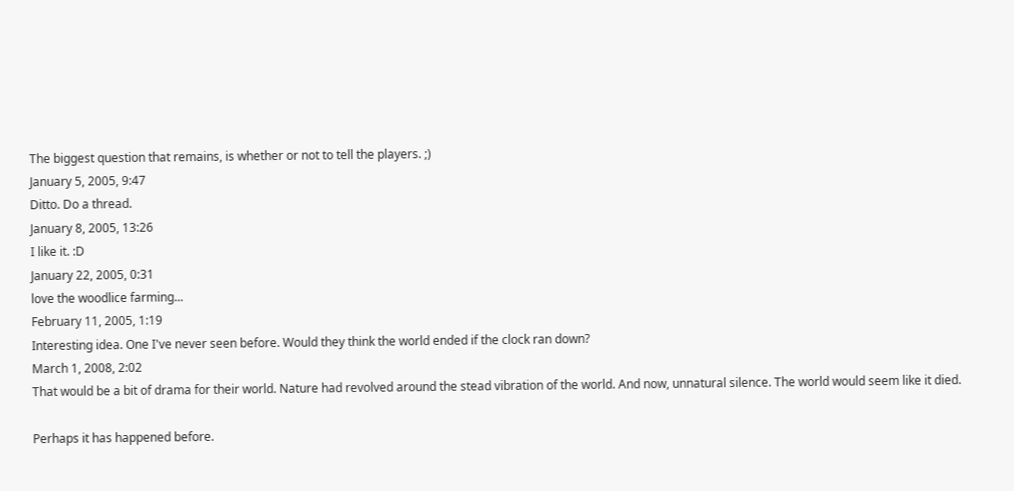The biggest question that remains, is whether or not to tell the players. ;)
January 5, 2005, 9:47
Ditto. Do a thread.
January 8, 2005, 13:26
I like it. :D
January 22, 2005, 0:31
love the woodlice farming...
February 11, 2005, 1:19
Interesting idea. One I've never seen before. Would they think the world ended if the clock ran down?
March 1, 2008, 2:02
That would be a bit of drama for their world. Nature had revolved around the stead vibration of the world. And now, unnatural silence. The world would seem like it died.

Perhaps it has happened before.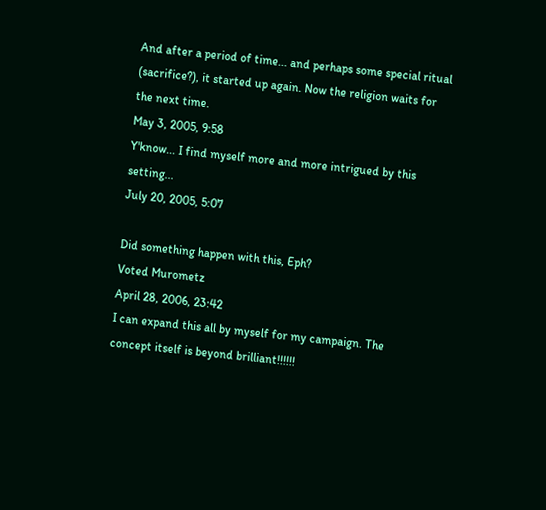And after a period of time... and perhaps some special ritual (sacrifice?), it started up again. Now the religion waits for the next time.
May 3, 2005, 9:58
Y'know... I find myself more and more intrigued by this setting...
July 20, 2005, 5:07

Did something happen with this, Eph?
Voted Murometz
April 28, 2006, 23:42
I can expand this all by myself for my campaign. The concept itself is beyond brilliant!!!!!!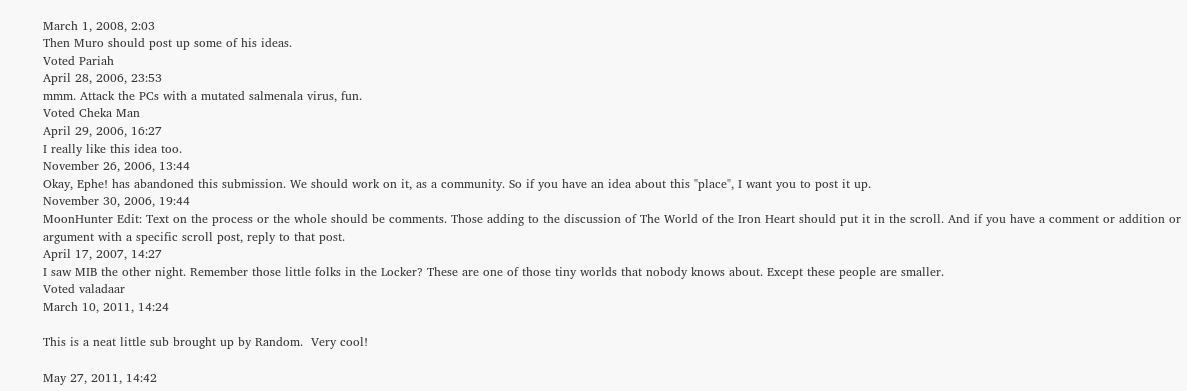March 1, 2008, 2:03
Then Muro should post up some of his ideas.
Voted Pariah
April 28, 2006, 23:53
mmm. Attack the PCs with a mutated salmenala virus, fun.
Voted Cheka Man
April 29, 2006, 16:27
I really like this idea too.
November 26, 2006, 13:44
Okay, Ephe! has abandoned this submission. We should work on it, as a community. So if you have an idea about this "place", I want you to post it up.
November 30, 2006, 19:44
MoonHunter Edit: Text on the process or the whole should be comments. Those adding to the discussion of The World of the Iron Heart should put it in the scroll. And if you have a comment or addition or argument with a specific scroll post, reply to that post.
April 17, 2007, 14:27
I saw MIB the other night. Remember those little folks in the Locker? These are one of those tiny worlds that nobody knows about. Except these people are smaller.
Voted valadaar
March 10, 2011, 14:24

This is a neat little sub brought up by Random.  Very cool!

May 27, 2011, 14:42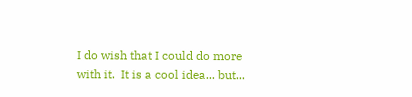I do wish that I could do more with it.  It is a cool idea... but...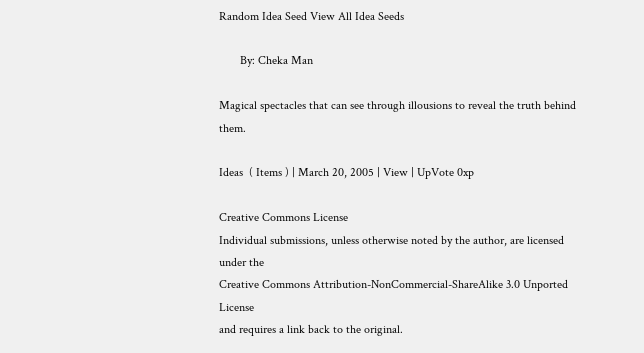Random Idea Seed View All Idea Seeds

       By: Cheka Man

Magical spectacles that can see through illousions to reveal the truth behind them.

Ideas  ( Items ) | March 20, 2005 | View | UpVote 0xp

Creative Commons License
Individual submissions, unless otherwise noted by the author, are licensed under the
Creative Commons Attribution-NonCommercial-ShareAlike 3.0 Unported License
and requires a link back to the original.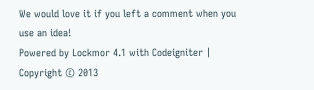We would love it if you left a comment when you use an idea!
Powered by Lockmor 4.1 with Codeigniter | Copyright © 2013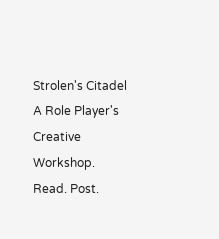Strolen's Citadel
A Role Player's Creative Workshop.
Read. Post.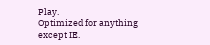Play.
Optimized for anything except IE.